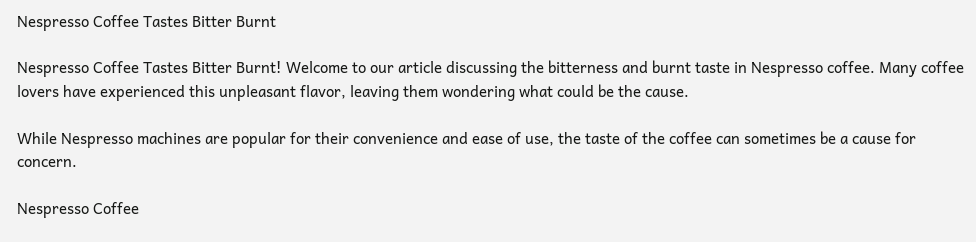Nespresso Coffee Tastes Bitter Burnt

Nespresso Coffee Tastes Bitter Burnt! Welcome to our article discussing the bitterness and burnt taste in Nespresso coffee. Many coffee lovers have experienced this unpleasant flavor, leaving them wondering what could be the cause.

While Nespresso machines are popular for their convenience and ease of use, the taste of the coffee can sometimes be a cause for concern.

Nespresso Coffee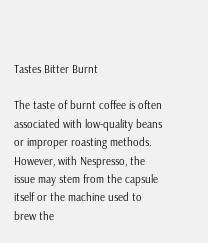Tastes Bitter Burnt

The taste of burnt coffee is often associated with low-quality beans or improper roasting methods. However, with Nespresso, the issue may stem from the capsule itself or the machine used to brew the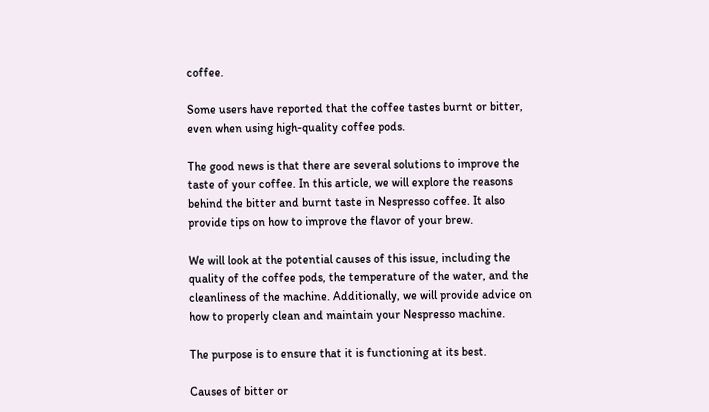coffee.

Some users have reported that the coffee tastes burnt or bitter, even when using high-quality coffee pods.

The good news is that there are several solutions to improve the taste of your coffee. In this article, we will explore the reasons behind the bitter and burnt taste in Nespresso coffee. It also provide tips on how to improve the flavor of your brew.

We will look at the potential causes of this issue, including the quality of the coffee pods, the temperature of the water, and the cleanliness of the machine. Additionally, we will provide advice on how to properly clean and maintain your Nespresso machine.

The purpose is to ensure that it is functioning at its best.

Causes of bitter or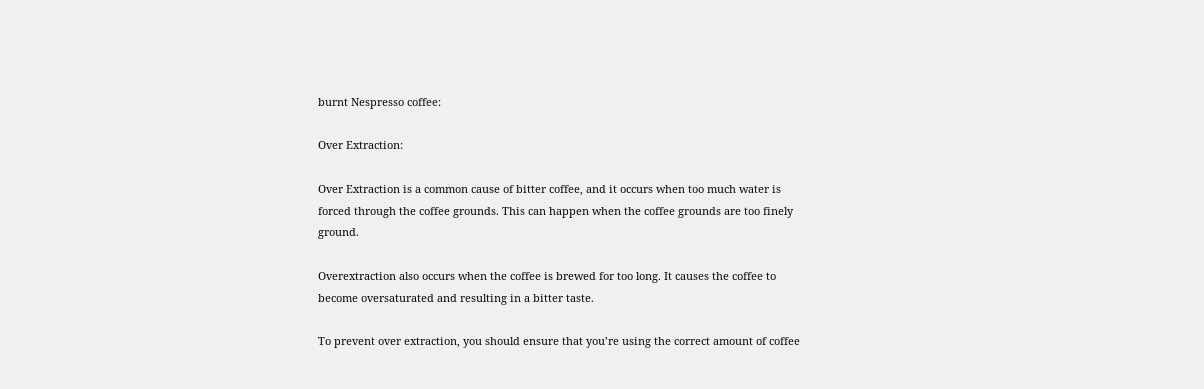burnt Nespresso coffee:

Over Extraction:

Over Extraction is a common cause of bitter coffee, and it occurs when too much water is forced through the coffee grounds. This can happen when the coffee grounds are too finely ground.

Overextraction also occurs when the coffee is brewed for too long. It causes the coffee to become oversaturated and resulting in a bitter taste.

To prevent over extraction, you should ensure that you’re using the correct amount of coffee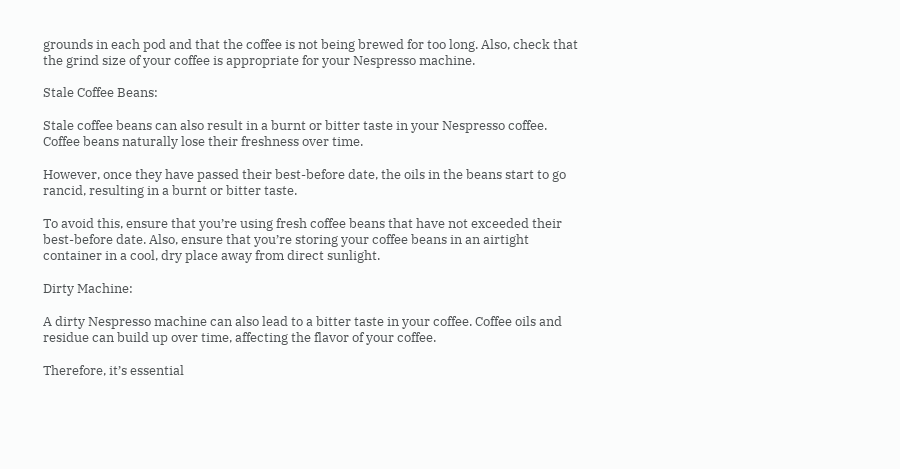grounds in each pod and that the coffee is not being brewed for too long. Also, check that the grind size of your coffee is appropriate for your Nespresso machine.

Stale Coffee Beans:

Stale coffee beans can also result in a burnt or bitter taste in your Nespresso coffee. Coffee beans naturally lose their freshness over time.

However, once they have passed their best-before date, the oils in the beans start to go rancid, resulting in a burnt or bitter taste.

To avoid this, ensure that you’re using fresh coffee beans that have not exceeded their best-before date. Also, ensure that you’re storing your coffee beans in an airtight container in a cool, dry place away from direct sunlight.

Dirty Machine:

A dirty Nespresso machine can also lead to a bitter taste in your coffee. Coffee oils and residue can build up over time, affecting the flavor of your coffee.

Therefore, it’s essential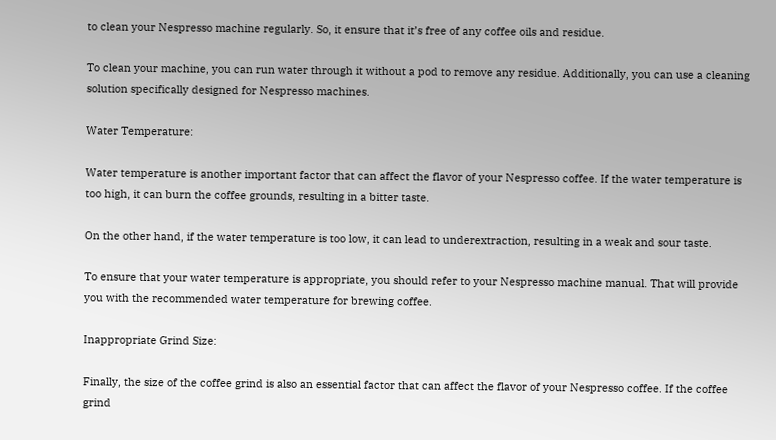to clean your Nespresso machine regularly. So, it ensure that it’s free of any coffee oils and residue.

To clean your machine, you can run water through it without a pod to remove any residue. Additionally, you can use a cleaning solution specifically designed for Nespresso machines.

Water Temperature:

Water temperature is another important factor that can affect the flavor of your Nespresso coffee. If the water temperature is too high, it can burn the coffee grounds, resulting in a bitter taste.

On the other hand, if the water temperature is too low, it can lead to underextraction, resulting in a weak and sour taste.

To ensure that your water temperature is appropriate, you should refer to your Nespresso machine manual. That will provide you with the recommended water temperature for brewing coffee.

Inappropriate Grind Size:

Finally, the size of the coffee grind is also an essential factor that can affect the flavor of your Nespresso coffee. If the coffee grind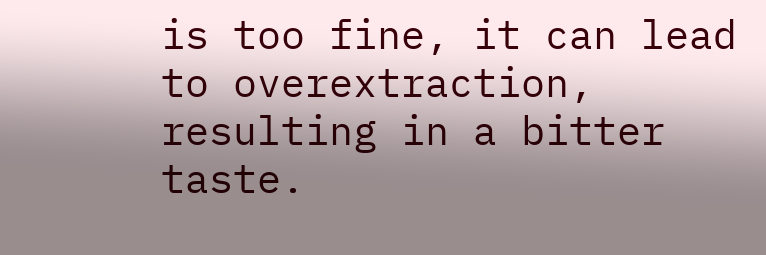is too fine, it can lead to overextraction, resulting in a bitter taste.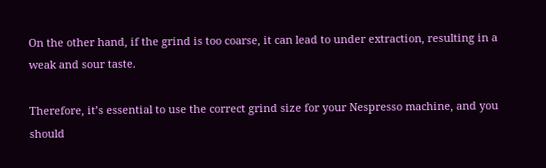On the other hand, if the grind is too coarse, it can lead to under extraction, resulting in a weak and sour taste.

Therefore, it’s essential to use the correct grind size for your Nespresso machine, and you should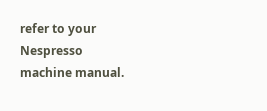refer to your Nespresso machine manual.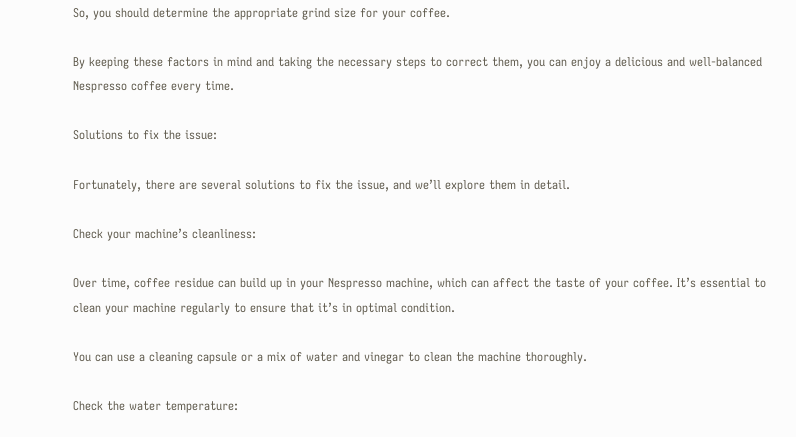So, you should determine the appropriate grind size for your coffee.

By keeping these factors in mind and taking the necessary steps to correct them, you can enjoy a delicious and well-balanced Nespresso coffee every time.

Solutions to fix the issue:

Fortunately, there are several solutions to fix the issue, and we’ll explore them in detail.

Check your machine’s cleanliness:

Over time, coffee residue can build up in your Nespresso machine, which can affect the taste of your coffee. It’s essential to clean your machine regularly to ensure that it’s in optimal condition.

You can use a cleaning capsule or a mix of water and vinegar to clean the machine thoroughly.

Check the water temperature: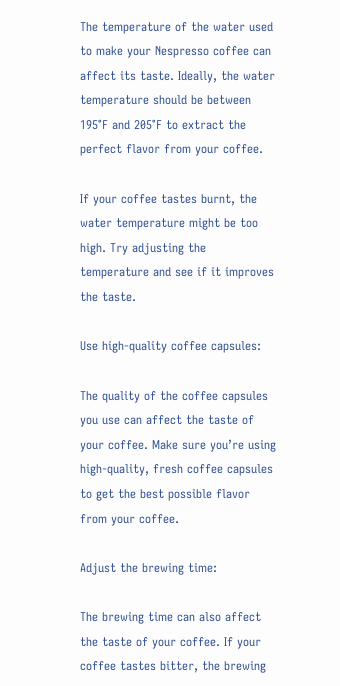The temperature of the water used to make your Nespresso coffee can affect its taste. Ideally, the water temperature should be between 195°F and 205°F to extract the perfect flavor from your coffee.

If your coffee tastes burnt, the water temperature might be too high. Try adjusting the temperature and see if it improves the taste.

Use high-quality coffee capsules:

The quality of the coffee capsules you use can affect the taste of your coffee. Make sure you’re using high-quality, fresh coffee capsules to get the best possible flavor from your coffee.

Adjust the brewing time:

The brewing time can also affect the taste of your coffee. If your coffee tastes bitter, the brewing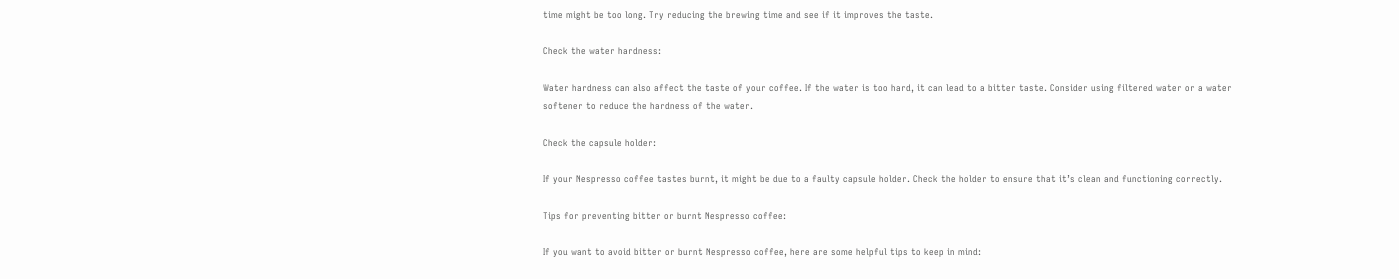time might be too long. Try reducing the brewing time and see if it improves the taste.

Check the water hardness:

Water hardness can also affect the taste of your coffee. If the water is too hard, it can lead to a bitter taste. Consider using filtered water or a water softener to reduce the hardness of the water.

Check the capsule holder:

If your Nespresso coffee tastes burnt, it might be due to a faulty capsule holder. Check the holder to ensure that it’s clean and functioning correctly.

Tips for preventing bitter or burnt Nespresso coffee:

If you want to avoid bitter or burnt Nespresso coffee, here are some helpful tips to keep in mind: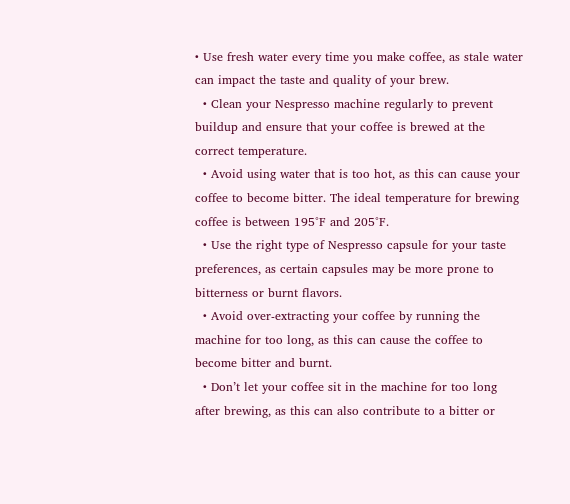• Use fresh water every time you make coffee, as stale water can impact the taste and quality of your brew.
  • Clean your Nespresso machine regularly to prevent buildup and ensure that your coffee is brewed at the correct temperature.
  • Avoid using water that is too hot, as this can cause your coffee to become bitter. The ideal temperature for brewing coffee is between 195°F and 205°F.
  • Use the right type of Nespresso capsule for your taste preferences, as certain capsules may be more prone to bitterness or burnt flavors.
  • Avoid over-extracting your coffee by running the machine for too long, as this can cause the coffee to become bitter and burnt.
  • Don’t let your coffee sit in the machine for too long after brewing, as this can also contribute to a bitter or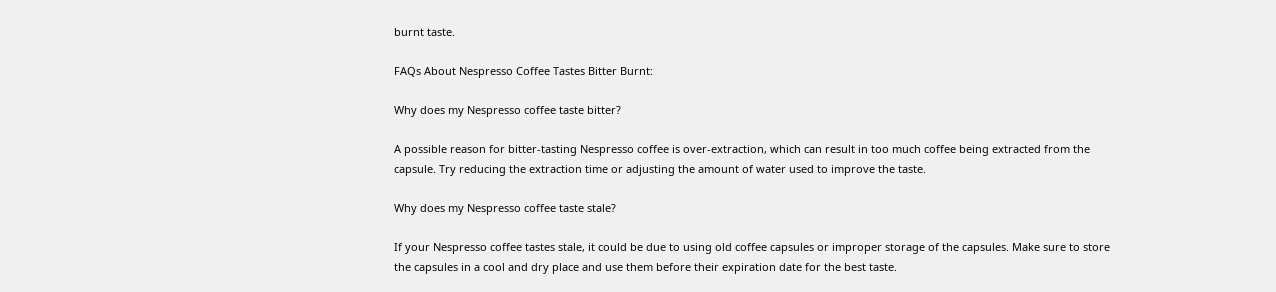burnt taste.

FAQs About Nespresso Coffee Tastes Bitter Burnt:

Why does my Nespresso coffee taste bitter?

A possible reason for bitter-tasting Nespresso coffee is over-extraction, which can result in too much coffee being extracted from the capsule. Try reducing the extraction time or adjusting the amount of water used to improve the taste.

Why does my Nespresso coffee taste stale?

If your Nespresso coffee tastes stale, it could be due to using old coffee capsules or improper storage of the capsules. Make sure to store the capsules in a cool and dry place and use them before their expiration date for the best taste.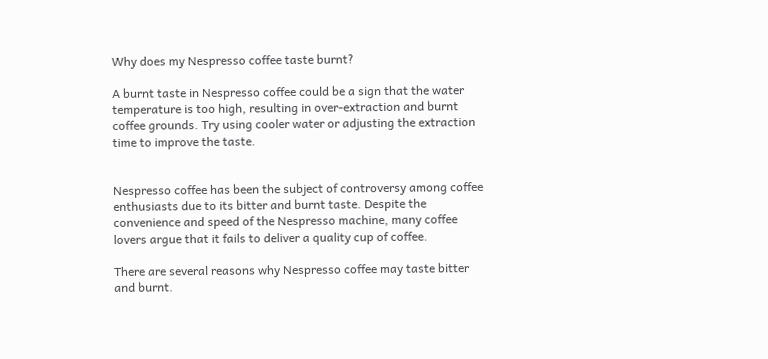Why does my Nespresso coffee taste burnt?

A burnt taste in Nespresso coffee could be a sign that the water temperature is too high, resulting in over-extraction and burnt coffee grounds. Try using cooler water or adjusting the extraction time to improve the taste.


Nespresso coffee has been the subject of controversy among coffee enthusiasts due to its bitter and burnt taste. Despite the convenience and speed of the Nespresso machine, many coffee lovers argue that it fails to deliver a quality cup of coffee.

There are several reasons why Nespresso coffee may taste bitter and burnt.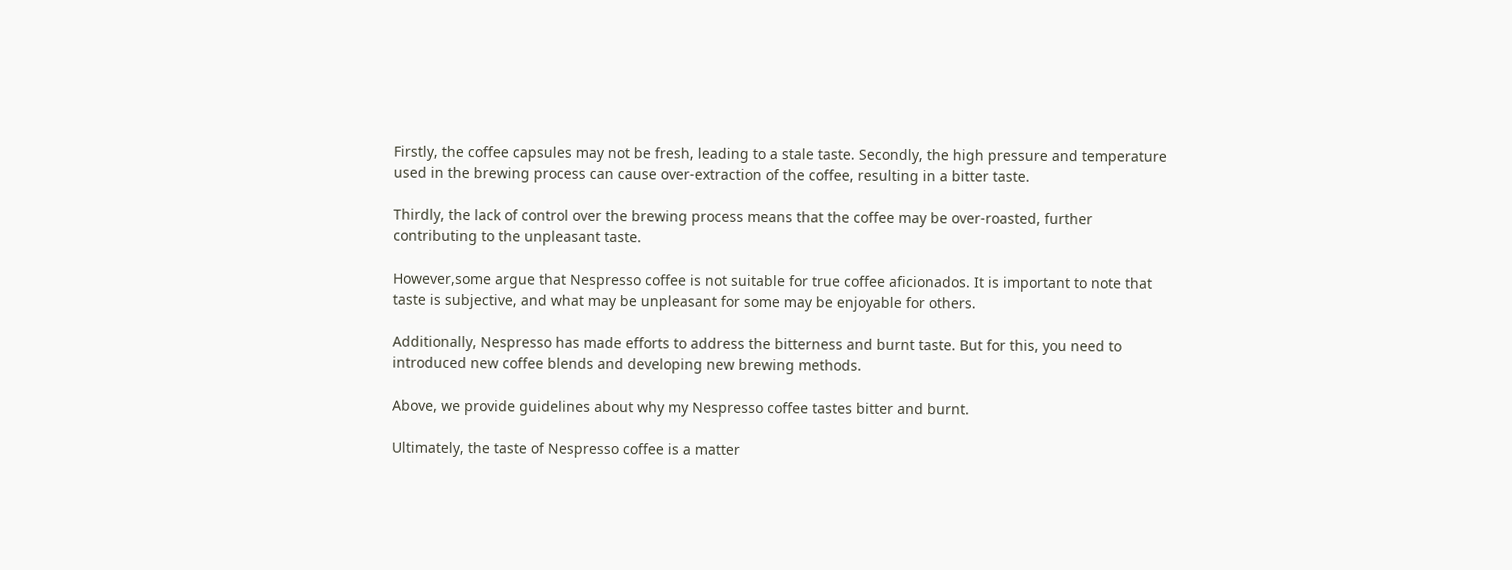Firstly, the coffee capsules may not be fresh, leading to a stale taste. Secondly, the high pressure and temperature used in the brewing process can cause over-extraction of the coffee, resulting in a bitter taste.

Thirdly, the lack of control over the brewing process means that the coffee may be over-roasted, further contributing to the unpleasant taste.

However,some argue that Nespresso coffee is not suitable for true coffee aficionados. It is important to note that taste is subjective, and what may be unpleasant for some may be enjoyable for others.

Additionally, Nespresso has made efforts to address the bitterness and burnt taste. But for this, you need to introduced new coffee blends and developing new brewing methods.

Above, we provide guidelines about why my Nespresso coffee tastes bitter and burnt.

Ultimately, the taste of Nespresso coffee is a matter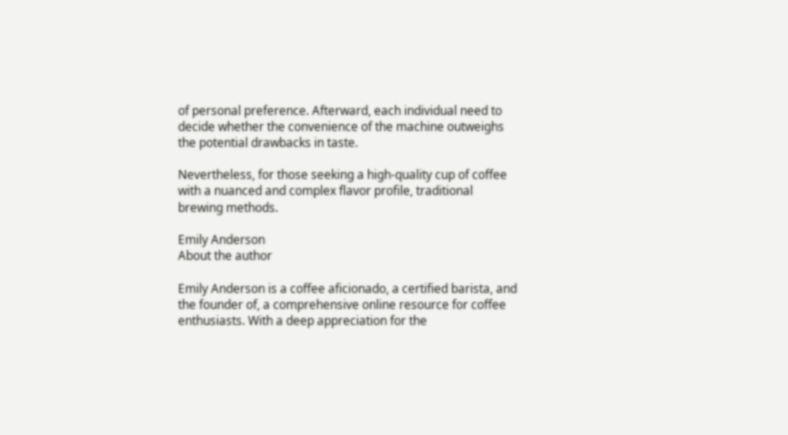of personal preference. Afterward, each individual need to decide whether the convenience of the machine outweighs the potential drawbacks in taste.

Nevertheless, for those seeking a high-quality cup of coffee with a nuanced and complex flavor profile, traditional brewing methods.

Emily Anderson
About the author

Emily Anderson is a coffee aficionado, a certified barista, and the founder of, a comprehensive online resource for coffee enthusiasts. With a deep appreciation for the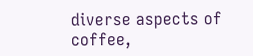diverse aspects of coffee,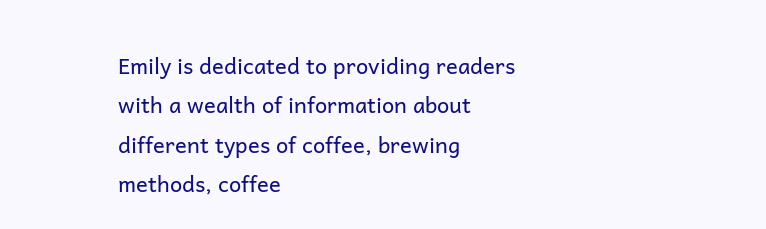Emily is dedicated to providing readers with a wealth of information about different types of coffee, brewing methods, coffee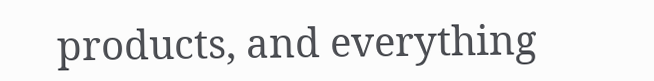products, and everything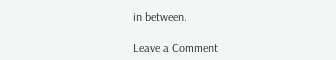in between.

Leave a Comment